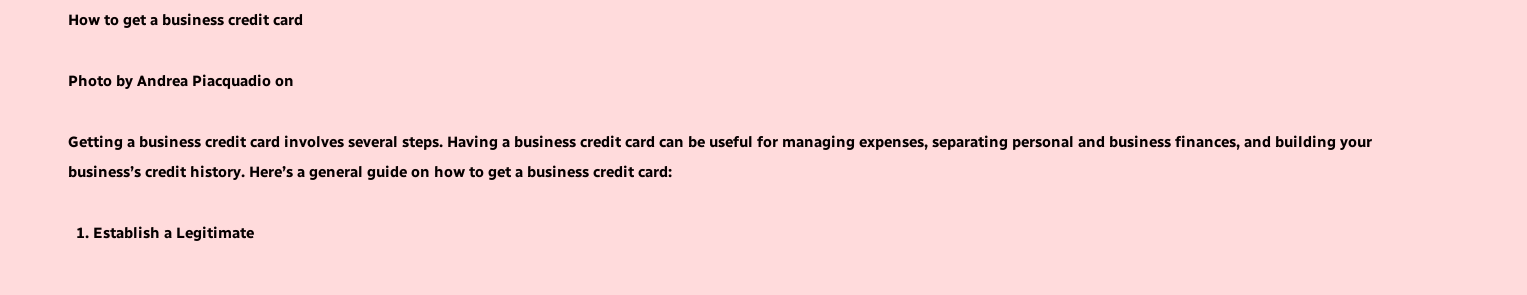How to get a business credit card

Photo by Andrea Piacquadio on

Getting a business credit card involves several steps. Having a business credit card can be useful for managing expenses, separating personal and business finances, and building your business’s credit history. Here’s a general guide on how to get a business credit card:

  1. Establish a Legitimate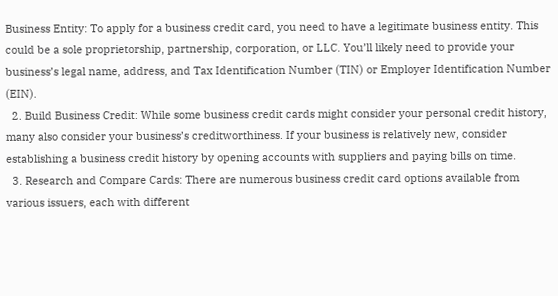Business Entity: To apply for a business credit card, you need to have a legitimate business entity. This could be a sole proprietorship, partnership, corporation, or LLC. You’ll likely need to provide your business’s legal name, address, and Tax Identification Number (TIN) or Employer Identification Number (EIN).
  2. Build Business Credit: While some business credit cards might consider your personal credit history, many also consider your business’s creditworthiness. If your business is relatively new, consider establishing a business credit history by opening accounts with suppliers and paying bills on time.
  3. Research and Compare Cards: There are numerous business credit card options available from various issuers, each with different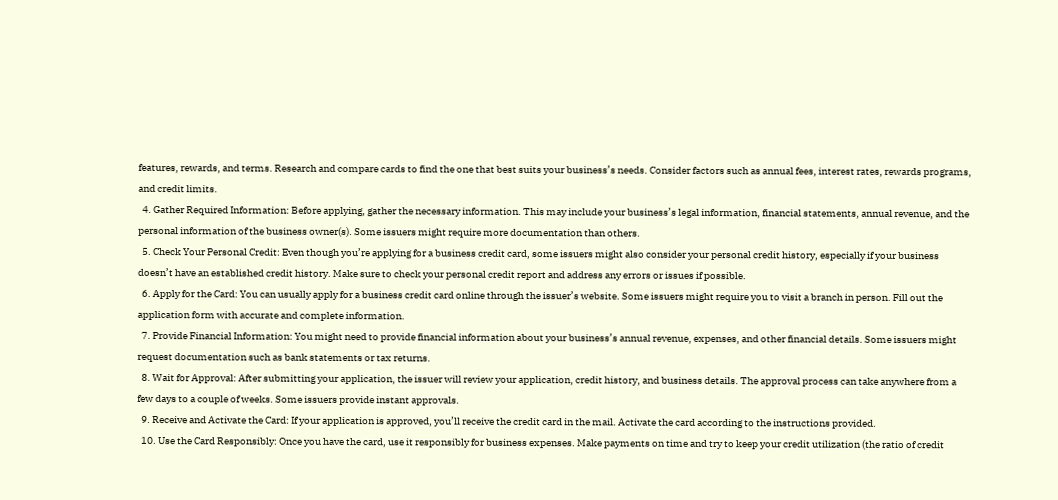features, rewards, and terms. Research and compare cards to find the one that best suits your business’s needs. Consider factors such as annual fees, interest rates, rewards programs, and credit limits.
  4. Gather Required Information: Before applying, gather the necessary information. This may include your business’s legal information, financial statements, annual revenue, and the personal information of the business owner(s). Some issuers might require more documentation than others.
  5. Check Your Personal Credit: Even though you’re applying for a business credit card, some issuers might also consider your personal credit history, especially if your business doesn’t have an established credit history. Make sure to check your personal credit report and address any errors or issues if possible.
  6. Apply for the Card: You can usually apply for a business credit card online through the issuer’s website. Some issuers might require you to visit a branch in person. Fill out the application form with accurate and complete information.
  7. Provide Financial Information: You might need to provide financial information about your business’s annual revenue, expenses, and other financial details. Some issuers might request documentation such as bank statements or tax returns.
  8. Wait for Approval: After submitting your application, the issuer will review your application, credit history, and business details. The approval process can take anywhere from a few days to a couple of weeks. Some issuers provide instant approvals.
  9. Receive and Activate the Card: If your application is approved, you’ll receive the credit card in the mail. Activate the card according to the instructions provided.
  10. Use the Card Responsibly: Once you have the card, use it responsibly for business expenses. Make payments on time and try to keep your credit utilization (the ratio of credit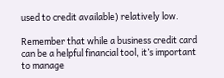used to credit available) relatively low.

Remember that while a business credit card can be a helpful financial tool, it’s important to manage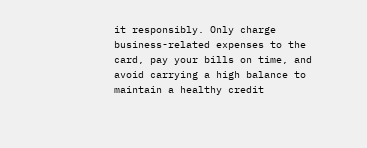it responsibly. Only charge business-related expenses to the card, pay your bills on time, and avoid carrying a high balance to maintain a healthy credit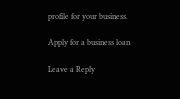profile for your business.

Apply for a business loan

Leave a Reply